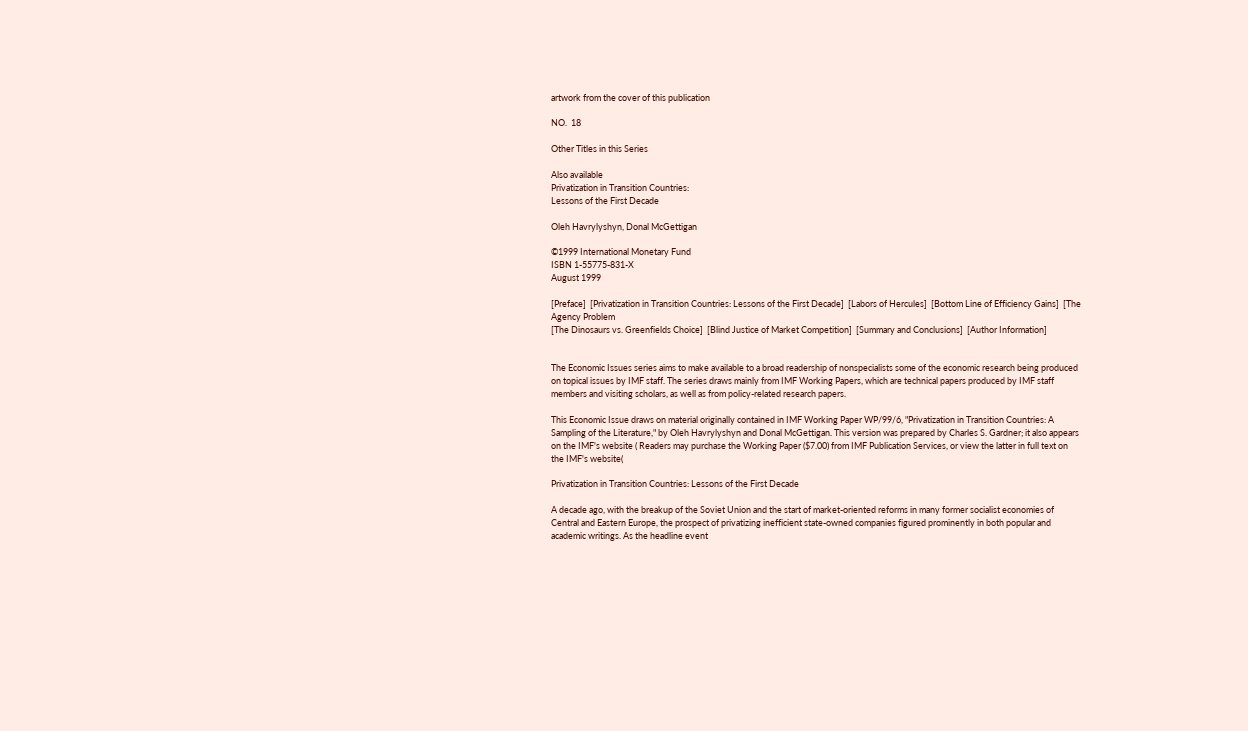artwork from the cover of this publication

NO.  18

Other Titles in this Series

Also available
Privatization in Transition Countries:
Lessons of the First Decade

Oleh Havrylyshyn, Donal McGettigan

©1999 International Monetary Fund
ISBN 1-55775-831-X
August 1999

[Preface]  [Privatization in Transition Countries: Lessons of the First Decade]  [Labors of Hercules]  [Bottom Line of Efficiency Gains]  [The Agency Problem
[The Dinosaurs vs. Greenfields Choice]  [Blind Justice of Market Competition]  [Summary and Conclusions]  [Author Information]


The Economic Issues series aims to make available to a broad readership of nonspecialists some of the economic research being produced on topical issues by IMF staff. The series draws mainly from IMF Working Papers, which are technical papers produced by IMF staff members and visiting scholars, as well as from policy-related research papers.

This Economic Issue draws on material originally contained in IMF Working Paper WP/99/6, "Privatization in Transition Countries: A Sampling of the Literature," by Oleh Havrylyshyn and Donal McGettigan. This version was prepared by Charles S. Gardner; it also appears on the IMF's website ( Readers may purchase the Working Paper ($7.00) from IMF Publication Services, or view the latter in full text on the IMF's website(

Privatization in Transition Countries: Lessons of the First Decade

A decade ago, with the breakup of the Soviet Union and the start of market-oriented reforms in many former socialist economies of Central and Eastern Europe, the prospect of privatizing inefficient state-owned companies figured prominently in both popular and academic writings. As the headline event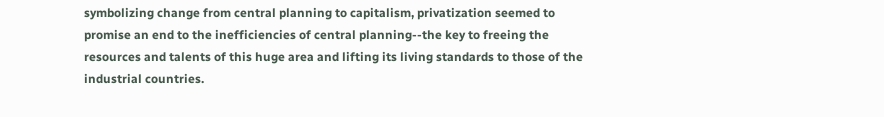symbolizing change from central planning to capitalism, privatization seemed to promise an end to the inefficiencies of central planning--the key to freeing the resources and talents of this huge area and lifting its living standards to those of the industrial countries.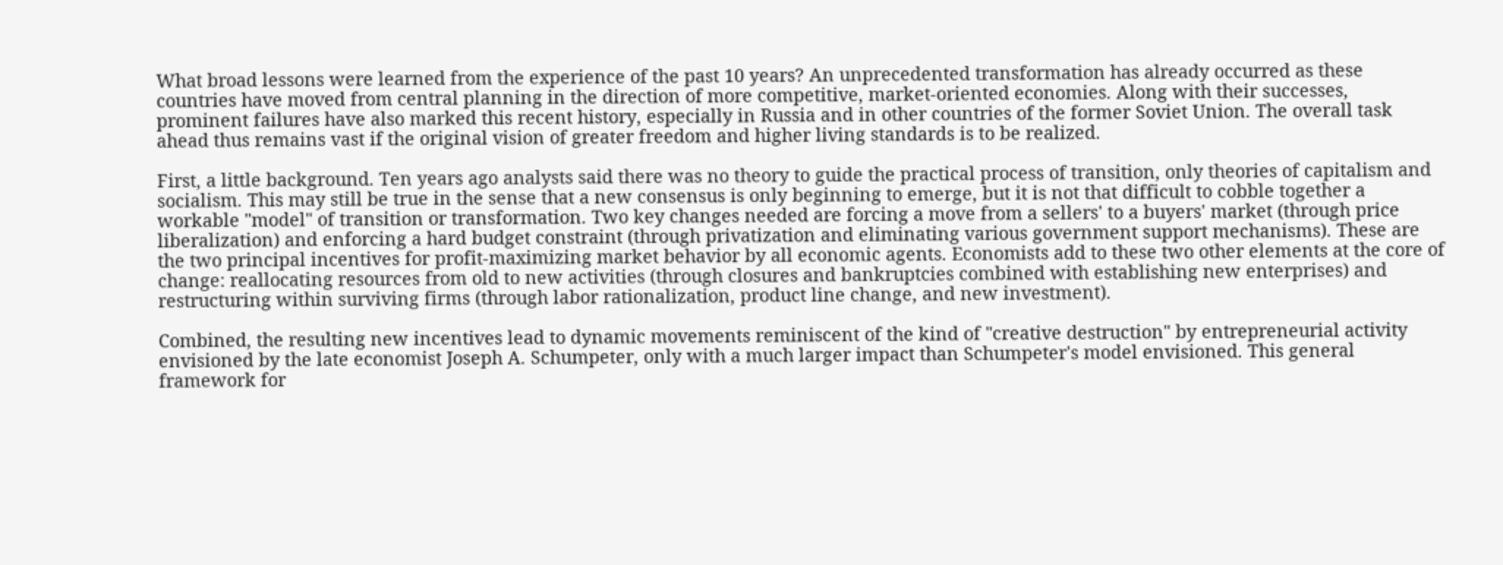What broad lessons were learned from the experience of the past 10 years? An unprecedented transformation has already occurred as these countries have moved from central planning in the direction of more competitive, market-oriented economies. Along with their successes, prominent failures have also marked this recent history, especially in Russia and in other countries of the former Soviet Union. The overall task ahead thus remains vast if the original vision of greater freedom and higher living standards is to be realized.

First, a little background. Ten years ago analysts said there was no theory to guide the practical process of transition, only theories of capitalism and socialism. This may still be true in the sense that a new consensus is only beginning to emerge, but it is not that difficult to cobble together a workable "model" of transition or transformation. Two key changes needed are forcing a move from a sellers' to a buyers' market (through price liberalization) and enforcing a hard budget constraint (through privatization and eliminating various government support mechanisms). These are the two principal incentives for profit-maximizing market behavior by all economic agents. Economists add to these two other elements at the core of change: reallocating resources from old to new activities (through closures and bankruptcies combined with establishing new enterprises) and restructuring within surviving firms (through labor rationalization, product line change, and new investment).

Combined, the resulting new incentives lead to dynamic movements reminiscent of the kind of "creative destruction" by entrepreneurial activity envisioned by the late economist Joseph A. Schumpeter, only with a much larger impact than Schumpeter's model envisioned. This general framework for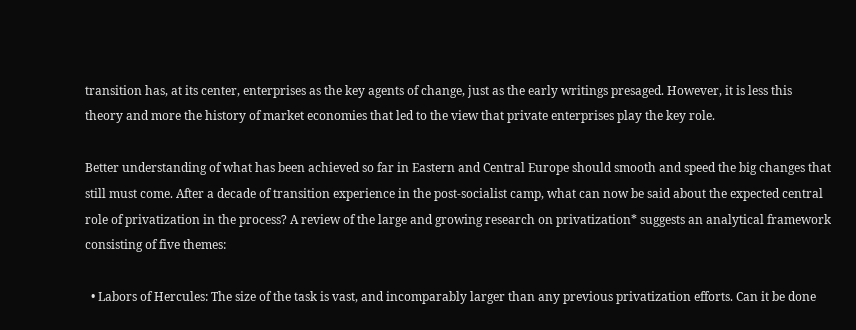transition has, at its center, enterprises as the key agents of change, just as the early writings presaged. However, it is less this theory and more the history of market economies that led to the view that private enterprises play the key role.

Better understanding of what has been achieved so far in Eastern and Central Europe should smooth and speed the big changes that still must come. After a decade of transition experience in the post-socialist camp, what can now be said about the expected central role of privatization in the process? A review of the large and growing research on privatization* suggests an analytical framework consisting of five themes:

  • Labors of Hercules: The size of the task is vast, and incomparably larger than any previous privatization efforts. Can it be done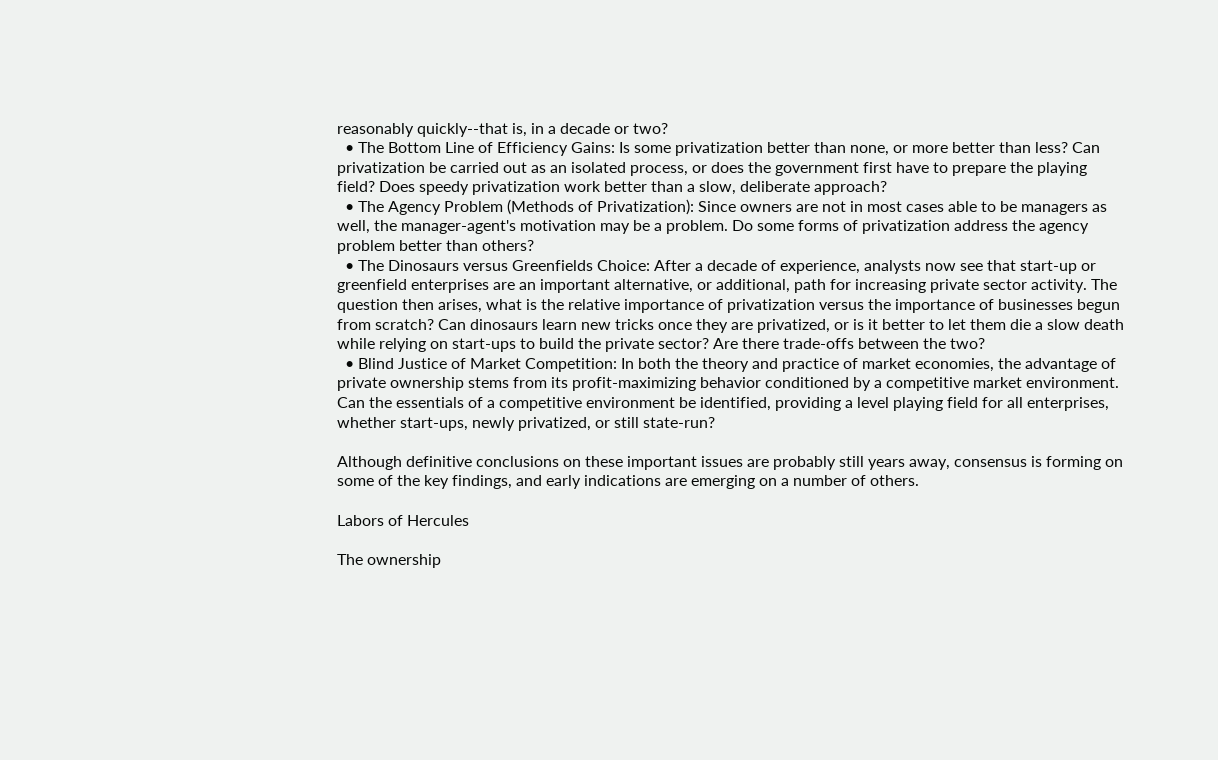reasonably quickly--that is, in a decade or two?
  • The Bottom Line of Efficiency Gains: Is some privatization better than none, or more better than less? Can privatization be carried out as an isolated process, or does the government first have to prepare the playing field? Does speedy privatization work better than a slow, deliberate approach?
  • The Agency Problem (Methods of Privatization): Since owners are not in most cases able to be managers as well, the manager-agent's motivation may be a problem. Do some forms of privatization address the agency problem better than others?
  • The Dinosaurs versus Greenfields Choice: After a decade of experience, analysts now see that start-up or greenfield enterprises are an important alternative, or additional, path for increasing private sector activity. The question then arises, what is the relative importance of privatization versus the importance of businesses begun from scratch? Can dinosaurs learn new tricks once they are privatized, or is it better to let them die a slow death while relying on start-ups to build the private sector? Are there trade-offs between the two?
  • Blind Justice of Market Competition: In both the theory and practice of market economies, the advantage of private ownership stems from its profit-maximizing behavior conditioned by a competitive market environment. Can the essentials of a competitive environment be identified, providing a level playing field for all enterprises, whether start-ups, newly privatized, or still state-run?

Although definitive conclusions on these important issues are probably still years away, consensus is forming on some of the key findings, and early indications are emerging on a number of others.

Labors of Hercules

The ownership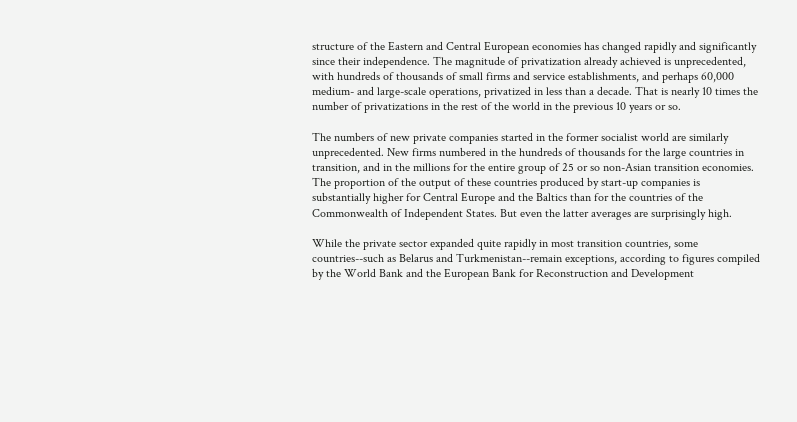structure of the Eastern and Central European economies has changed rapidly and significantly since their independence. The magnitude of privatization already achieved is unprecedented, with hundreds of thousands of small firms and service establishments, and perhaps 60,000 medium- and large-scale operations, privatized in less than a decade. That is nearly 10 times the number of privatizations in the rest of the world in the previous 10 years or so.

The numbers of new private companies started in the former socialist world are similarly unprecedented. New firms numbered in the hundreds of thousands for the large countries in transition, and in the millions for the entire group of 25 or so non-Asian transition economies. The proportion of the output of these countries produced by start-up companies is substantially higher for Central Europe and the Baltics than for the countries of the Commonwealth of Independent States. But even the latter averages are surprisingly high.

While the private sector expanded quite rapidly in most transition countries, some countries--such as Belarus and Turkmenistan--remain exceptions, according to figures compiled by the World Bank and the European Bank for Reconstruction and Development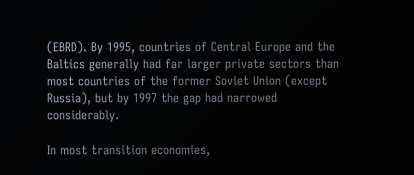(EBRD). By 1995, countries of Central Europe and the Baltics generally had far larger private sectors than most countries of the former Soviet Union (except Russia), but by 1997 the gap had narrowed considerably.

In most transition economies,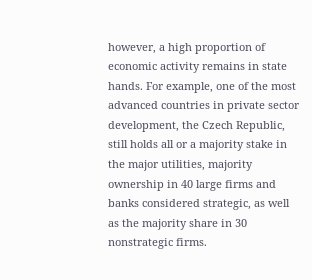however, a high proportion of economic activity remains in state hands. For example, one of the most advanced countries in private sector development, the Czech Republic, still holds all or a majority stake in the major utilities, majority ownership in 40 large firms and banks considered strategic, as well as the majority share in 30 nonstrategic firms.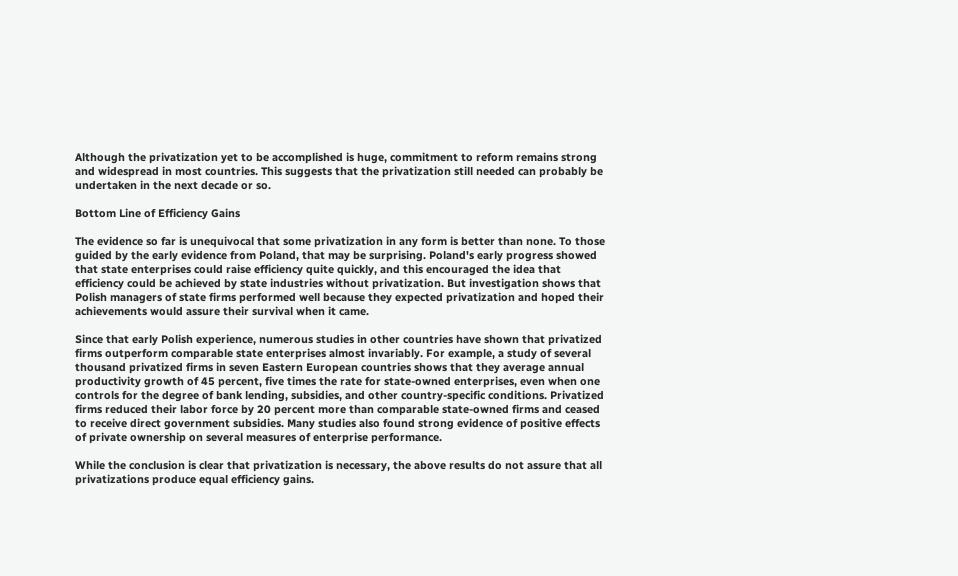Although the privatization yet to be accomplished is huge, commitment to reform remains strong and widespread in most countries. This suggests that the privatization still needed can probably be undertaken in the next decade or so.

Bottom Line of Efficiency Gains

The evidence so far is unequivocal that some privatization in any form is better than none. To those guided by the early evidence from Poland, that may be surprising. Poland's early progress showed that state enterprises could raise efficiency quite quickly, and this encouraged the idea that efficiency could be achieved by state industries without privatization. But investigation shows that Polish managers of state firms performed well because they expected privatization and hoped their achievements would assure their survival when it came.

Since that early Polish experience, numerous studies in other countries have shown that privatized firms outperform comparable state enterprises almost invariably. For example, a study of several thousand privatized firms in seven Eastern European countries shows that they average annual productivity growth of 45 percent, five times the rate for state-owned enterprises, even when one controls for the degree of bank lending, subsidies, and other country-specific conditions. Privatized firms reduced their labor force by 20 percent more than comparable state-owned firms and ceased to receive direct government subsidies. Many studies also found strong evidence of positive effects of private ownership on several measures of enterprise performance.

While the conclusion is clear that privatization is necessary, the above results do not assure that all privatizations produce equal efficiency gains.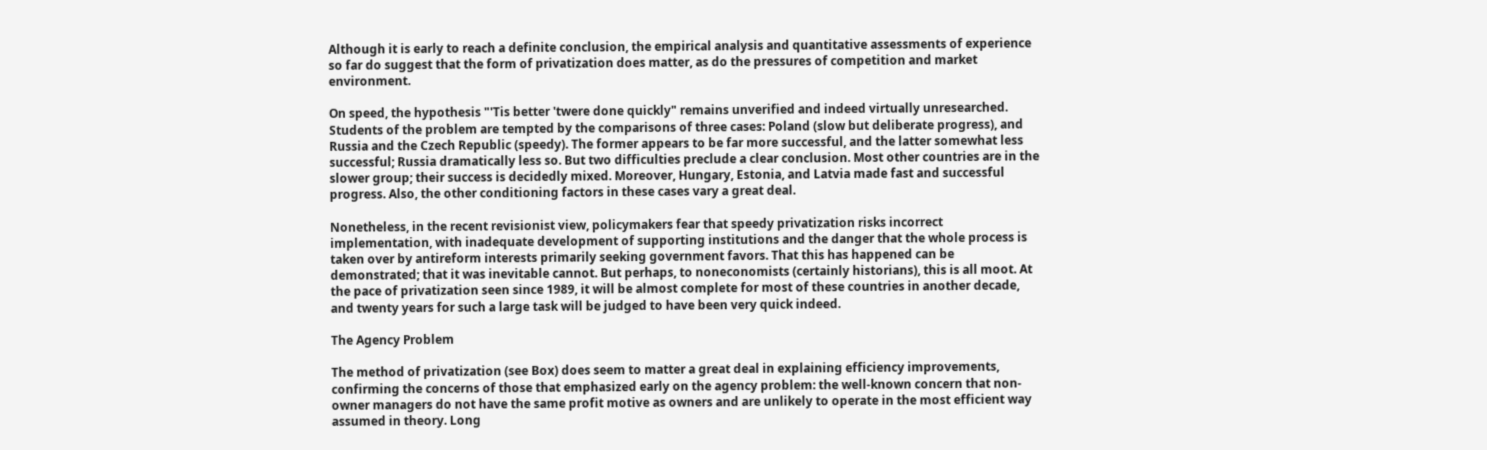Although it is early to reach a definite conclusion, the empirical analysis and quantitative assessments of experience so far do suggest that the form of privatization does matter, as do the pressures of competition and market environment.

On speed, the hypothesis "'Tis better 'twere done quickly" remains unverified and indeed virtually unresearched. Students of the problem are tempted by the comparisons of three cases: Poland (slow but deliberate progress), and Russia and the Czech Republic (speedy). The former appears to be far more successful, and the latter somewhat less successful; Russia dramatically less so. But two difficulties preclude a clear conclusion. Most other countries are in the slower group; their success is decidedly mixed. Moreover, Hungary, Estonia, and Latvia made fast and successful progress. Also, the other conditioning factors in these cases vary a great deal.

Nonetheless, in the recent revisionist view, policymakers fear that speedy privatization risks incorrect implementation, with inadequate development of supporting institutions and the danger that the whole process is taken over by antireform interests primarily seeking government favors. That this has happened can be demonstrated; that it was inevitable cannot. But perhaps, to noneconomists (certainly historians), this is all moot. At the pace of privatization seen since 1989, it will be almost complete for most of these countries in another decade, and twenty years for such a large task will be judged to have been very quick indeed.

The Agency Problem

The method of privatization (see Box) does seem to matter a great deal in explaining efficiency improvements, confirming the concerns of those that emphasized early on the agency problem: the well-known concern that non-owner managers do not have the same profit motive as owners and are unlikely to operate in the most efficient way assumed in theory. Long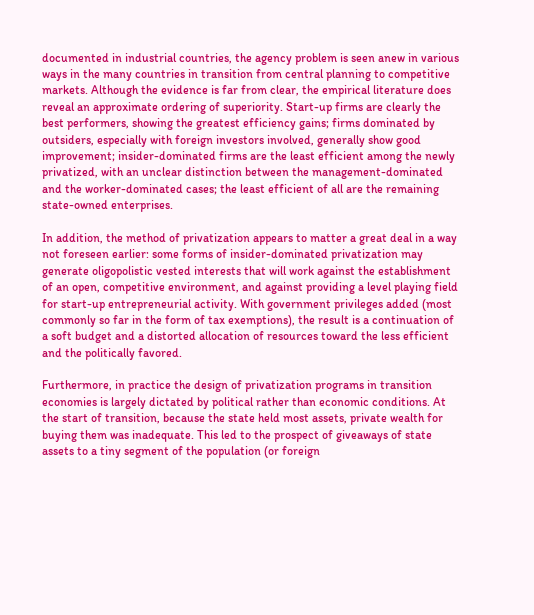documented in industrial countries, the agency problem is seen anew in various ways in the many countries in transition from central planning to competitive markets. Although the evidence is far from clear, the empirical literature does reveal an approximate ordering of superiority. Start-up firms are clearly the best performers, showing the greatest efficiency gains; firms dominated by outsiders, especially with foreign investors involved, generally show good improvement; insider-dominated firms are the least efficient among the newly privatized, with an unclear distinction between the management-dominated and the worker-dominated cases; the least efficient of all are the remaining state-owned enterprises.

In addition, the method of privatization appears to matter a great deal in a way not foreseen earlier: some forms of insider-dominated privatization may generate oligopolistic vested interests that will work against the establishment of an open, competitive environment, and against providing a level playing field for start-up entrepreneurial activity. With government privileges added (most commonly so far in the form of tax exemptions), the result is a continuation of a soft budget and a distorted allocation of resources toward the less efficient and the politically favored.

Furthermore, in practice the design of privatization programs in transition economies is largely dictated by political rather than economic conditions. At the start of transition, because the state held most assets, private wealth for buying them was inadequate. This led to the prospect of giveaways of state assets to a tiny segment of the population (or foreign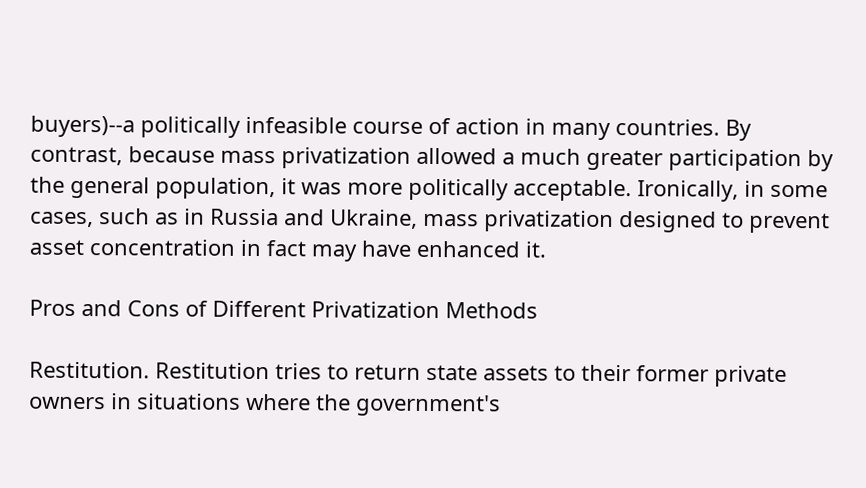buyers)--a politically infeasible course of action in many countries. By contrast, because mass privatization allowed a much greater participation by the general population, it was more politically acceptable. Ironically, in some cases, such as in Russia and Ukraine, mass privatization designed to prevent asset concentration in fact may have enhanced it.

Pros and Cons of Different Privatization Methods

Restitution. Restitution tries to return state assets to their former private owners in situations where the government's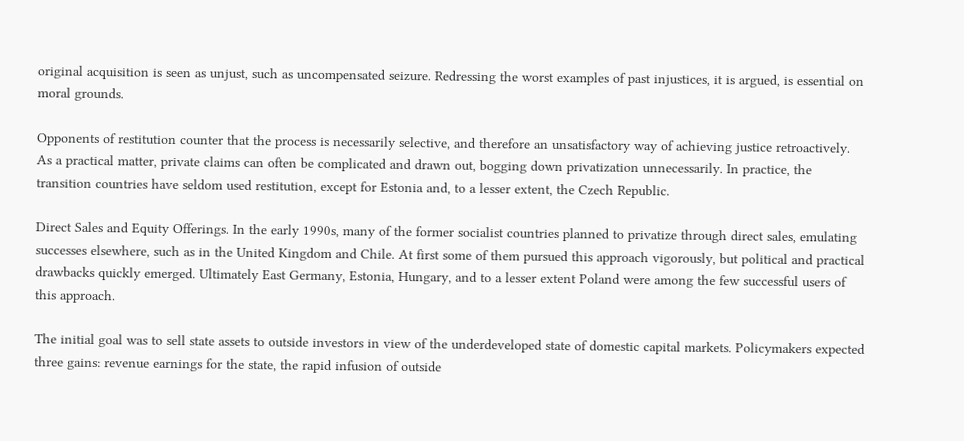original acquisition is seen as unjust, such as uncompensated seizure. Redressing the worst examples of past injustices, it is argued, is essential on moral grounds.

Opponents of restitution counter that the process is necessarily selective, and therefore an unsatisfactory way of achieving justice retroactively. As a practical matter, private claims can often be complicated and drawn out, bogging down privatization unnecessarily. In practice, the transition countries have seldom used restitution, except for Estonia and, to a lesser extent, the Czech Republic.

Direct Sales and Equity Offerings. In the early 1990s, many of the former socialist countries planned to privatize through direct sales, emulating successes elsewhere, such as in the United Kingdom and Chile. At first some of them pursued this approach vigorously, but political and practical drawbacks quickly emerged. Ultimately East Germany, Estonia, Hungary, and to a lesser extent Poland were among the few successful users of this approach.

The initial goal was to sell state assets to outside investors in view of the underdeveloped state of domestic capital markets. Policymakers expected three gains: revenue earnings for the state, the rapid infusion of outside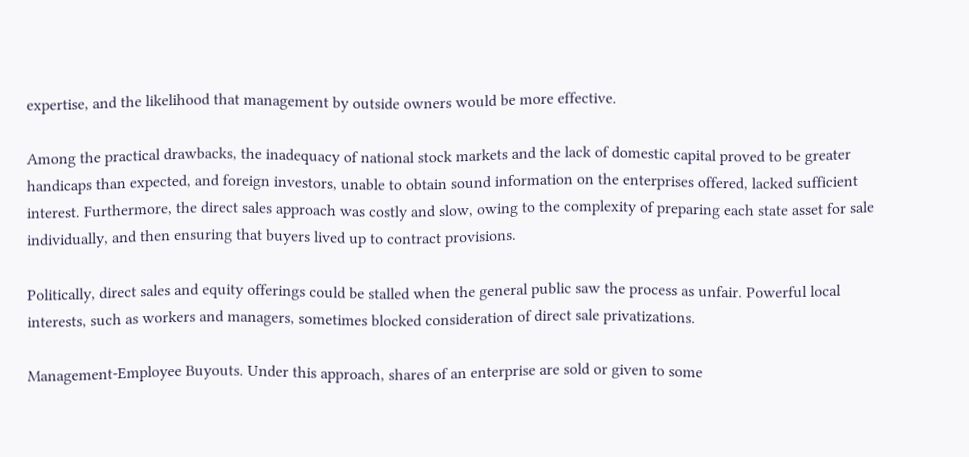expertise, and the likelihood that management by outside owners would be more effective.

Among the practical drawbacks, the inadequacy of national stock markets and the lack of domestic capital proved to be greater handicaps than expected, and foreign investors, unable to obtain sound information on the enterprises offered, lacked sufficient interest. Furthermore, the direct sales approach was costly and slow, owing to the complexity of preparing each state asset for sale individually, and then ensuring that buyers lived up to contract provisions.

Politically, direct sales and equity offerings could be stalled when the general public saw the process as unfair. Powerful local interests, such as workers and managers, sometimes blocked consideration of direct sale privatizations.

Management-Employee Buyouts. Under this approach, shares of an enterprise are sold or given to some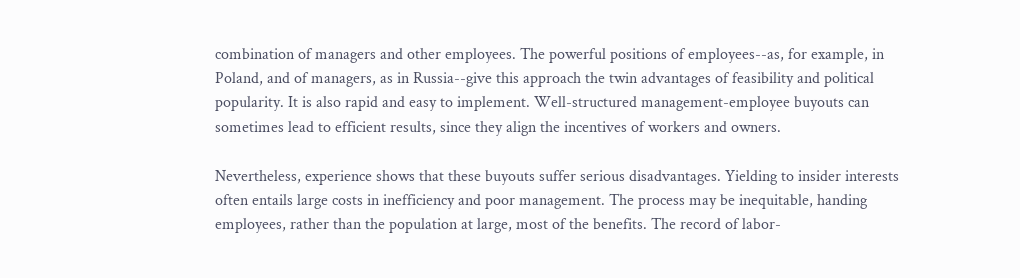combination of managers and other employees. The powerful positions of employees--as, for example, in Poland, and of managers, as in Russia--give this approach the twin advantages of feasibility and political popularity. It is also rapid and easy to implement. Well-structured management-employee buyouts can sometimes lead to efficient results, since they align the incentives of workers and owners.

Nevertheless, experience shows that these buyouts suffer serious disadvantages. Yielding to insider interests often entails large costs in inefficiency and poor management. The process may be inequitable, handing employees, rather than the population at large, most of the benefits. The record of labor-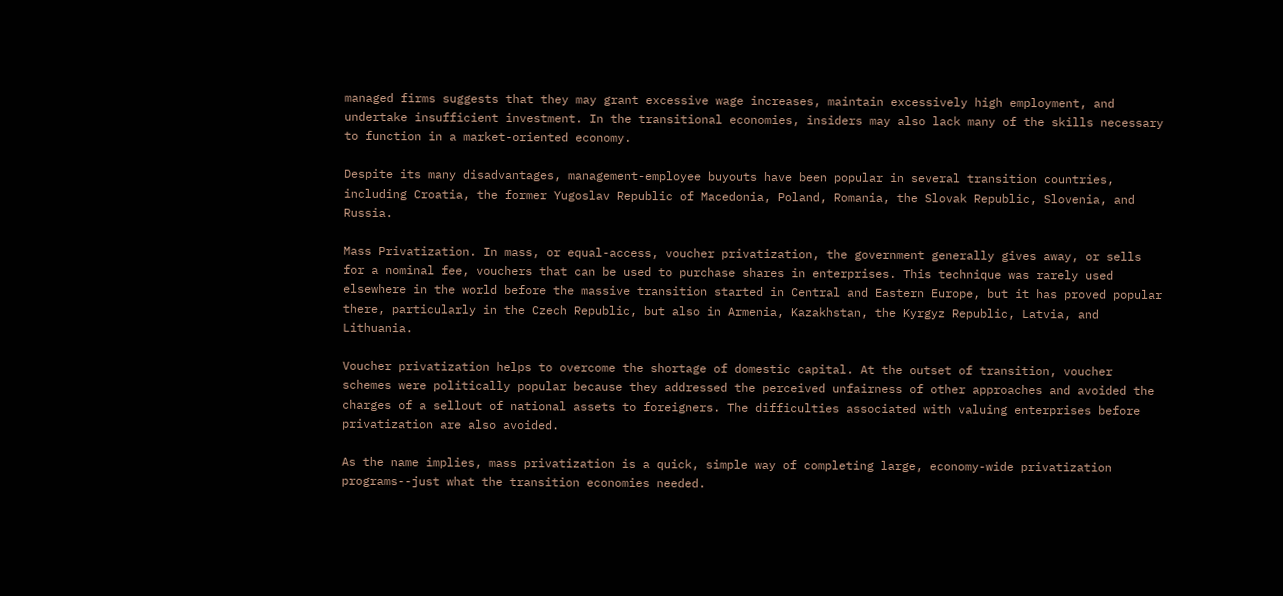managed firms suggests that they may grant excessive wage increases, maintain excessively high employment, and undertake insufficient investment. In the transitional economies, insiders may also lack many of the skills necessary to function in a market-oriented economy.

Despite its many disadvantages, management-employee buyouts have been popular in several transition countries, including Croatia, the former Yugoslav Republic of Macedonia, Poland, Romania, the Slovak Republic, Slovenia, and Russia.

Mass Privatization. In mass, or equal-access, voucher privatization, the government generally gives away, or sells for a nominal fee, vouchers that can be used to purchase shares in enterprises. This technique was rarely used elsewhere in the world before the massive transition started in Central and Eastern Europe, but it has proved popular there, particularly in the Czech Republic, but also in Armenia, Kazakhstan, the Kyrgyz Republic, Latvia, and Lithuania.

Voucher privatization helps to overcome the shortage of domestic capital. At the outset of transition, voucher schemes were politically popular because they addressed the perceived unfairness of other approaches and avoided the charges of a sellout of national assets to foreigners. The difficulties associated with valuing enterprises before privatization are also avoided.

As the name implies, mass privatization is a quick, simple way of completing large, economy-wide privatization programs--just what the transition economies needed.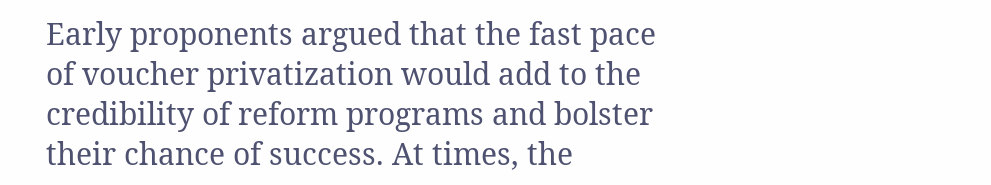Early proponents argued that the fast pace of voucher privatization would add to the credibility of reform programs and bolster their chance of success. At times, the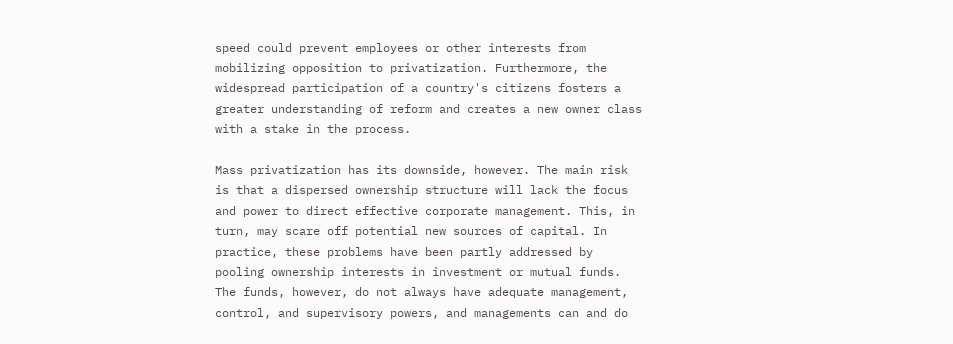speed could prevent employees or other interests from mobilizing opposition to privatization. Furthermore, the widespread participation of a country's citizens fosters a greater understanding of reform and creates a new owner class with a stake in the process.

Mass privatization has its downside, however. The main risk is that a dispersed ownership structure will lack the focus and power to direct effective corporate management. This, in turn, may scare off potential new sources of capital. In practice, these problems have been partly addressed by pooling ownership interests in investment or mutual funds. The funds, however, do not always have adequate management, control, and supervisory powers, and managements can and do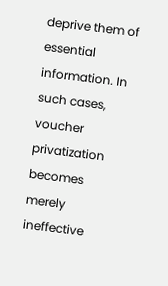deprive them of essential information. In such cases, voucher privatization becomes merely ineffective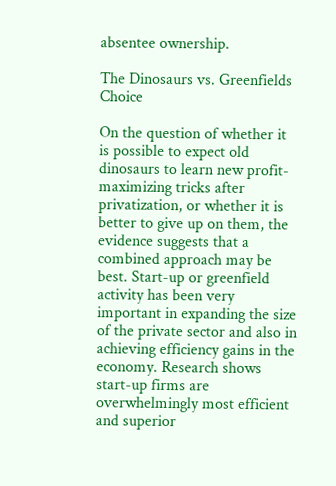absentee ownership.

The Dinosaurs vs. Greenfields Choice

On the question of whether it is possible to expect old dinosaurs to learn new profit-maximizing tricks after privatization, or whether it is better to give up on them, the evidence suggests that a combined approach may be best. Start-up or greenfield activity has been very important in expanding the size of the private sector and also in achieving efficiency gains in the economy. Research shows start-up firms are overwhelmingly most efficient and superior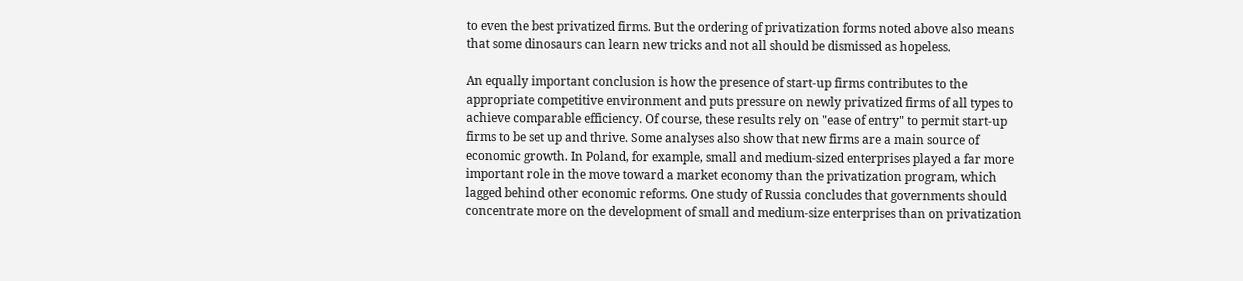to even the best privatized firms. But the ordering of privatization forms noted above also means that some dinosaurs can learn new tricks and not all should be dismissed as hopeless.

An equally important conclusion is how the presence of start-up firms contributes to the appropriate competitive environment and puts pressure on newly privatized firms of all types to achieve comparable efficiency. Of course, these results rely on "ease of entry" to permit start-up firms to be set up and thrive. Some analyses also show that new firms are a main source of economic growth. In Poland, for example, small and medium-sized enterprises played a far more important role in the move toward a market economy than the privatization program, which lagged behind other economic reforms. One study of Russia concludes that governments should concentrate more on the development of small and medium-size enterprises than on privatization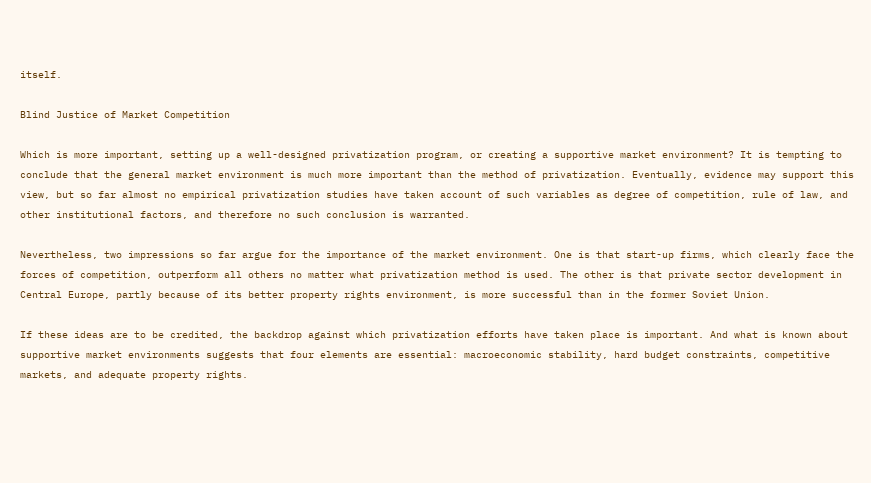itself.

Blind Justice of Market Competition

Which is more important, setting up a well-designed privatization program, or creating a supportive market environment? It is tempting to conclude that the general market environment is much more important than the method of privatization. Eventually, evidence may support this view, but so far almost no empirical privatization studies have taken account of such variables as degree of competition, rule of law, and other institutional factors, and therefore no such conclusion is warranted.

Nevertheless, two impressions so far argue for the importance of the market environment. One is that start-up firms, which clearly face the forces of competition, outperform all others no matter what privatization method is used. The other is that private sector development in Central Europe, partly because of its better property rights environment, is more successful than in the former Soviet Union.

If these ideas are to be credited, the backdrop against which privatization efforts have taken place is important. And what is known about supportive market environments suggests that four elements are essential: macroeconomic stability, hard budget constraints, competitive markets, and adequate property rights.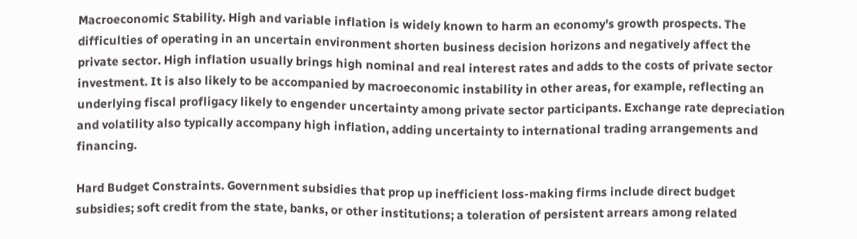Macroeconomic Stability. High and variable inflation is widely known to harm an economy's growth prospects. The difficulties of operating in an uncertain environment shorten business decision horizons and negatively affect the private sector. High inflation usually brings high nominal and real interest rates and adds to the costs of private sector investment. It is also likely to be accompanied by macroeconomic instability in other areas, for example, reflecting an underlying fiscal profligacy likely to engender uncertainty among private sector participants. Exchange rate depreciation and volatility also typically accompany high inflation, adding uncertainty to international trading arrangements and financing.

Hard Budget Constraints. Government subsidies that prop up inefficient loss-making firms include direct budget subsidies; soft credit from the state, banks, or other institutions; a toleration of persistent arrears among related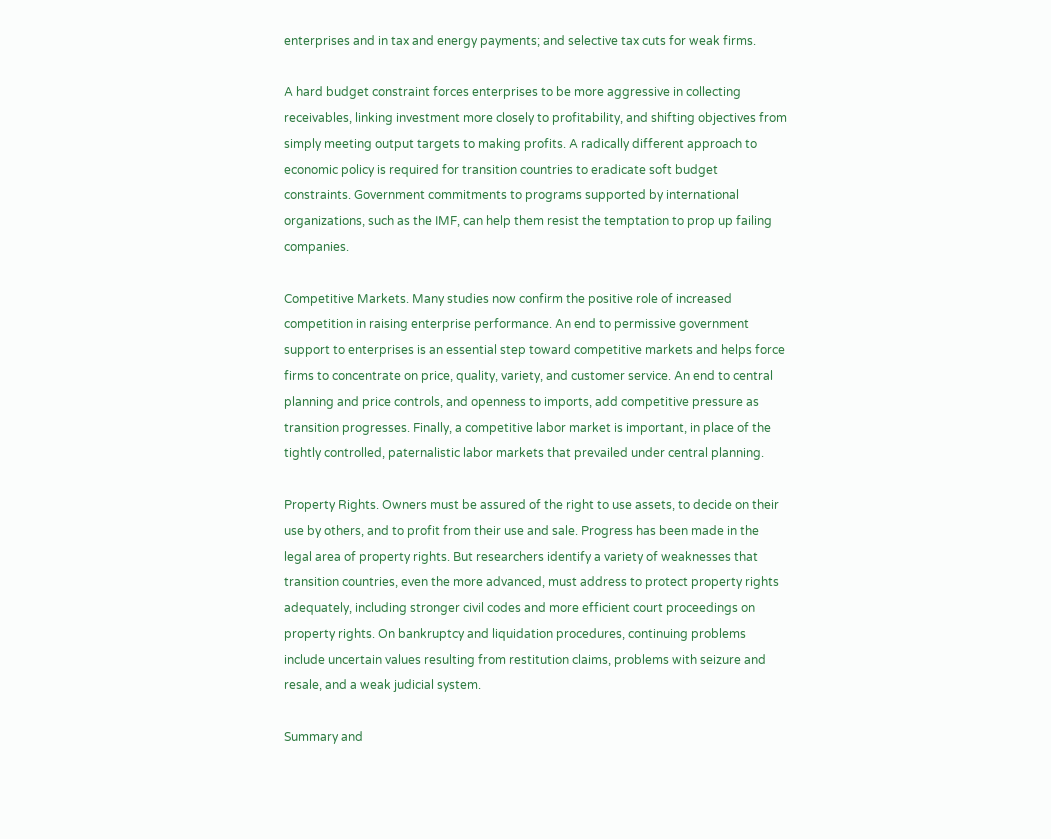enterprises and in tax and energy payments; and selective tax cuts for weak firms.

A hard budget constraint forces enterprises to be more aggressive in collecting receivables, linking investment more closely to profitability, and shifting objectives from simply meeting output targets to making profits. A radically different approach to economic policy is required for transition countries to eradicate soft budget constraints. Government commitments to programs supported by international organizations, such as the IMF, can help them resist the temptation to prop up failing companies.

Competitive Markets. Many studies now confirm the positive role of increased competition in raising enterprise performance. An end to permissive government support to enterprises is an essential step toward competitive markets and helps force firms to concentrate on price, quality, variety, and customer service. An end to central planning and price controls, and openness to imports, add competitive pressure as transition progresses. Finally, a competitive labor market is important, in place of the tightly controlled, paternalistic labor markets that prevailed under central planning.

Property Rights. Owners must be assured of the right to use assets, to decide on their use by others, and to profit from their use and sale. Progress has been made in the legal area of property rights. But researchers identify a variety of weaknesses that transition countries, even the more advanced, must address to protect property rights adequately, including stronger civil codes and more efficient court proceedings on property rights. On bankruptcy and liquidation procedures, continuing problems include uncertain values resulting from restitution claims, problems with seizure and resale, and a weak judicial system.

Summary and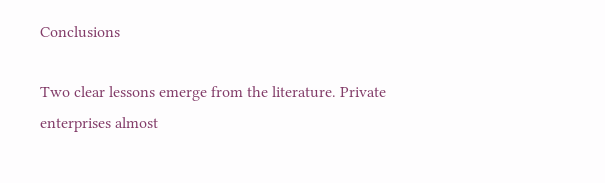Conclusions

Two clear lessons emerge from the literature. Private enterprises almost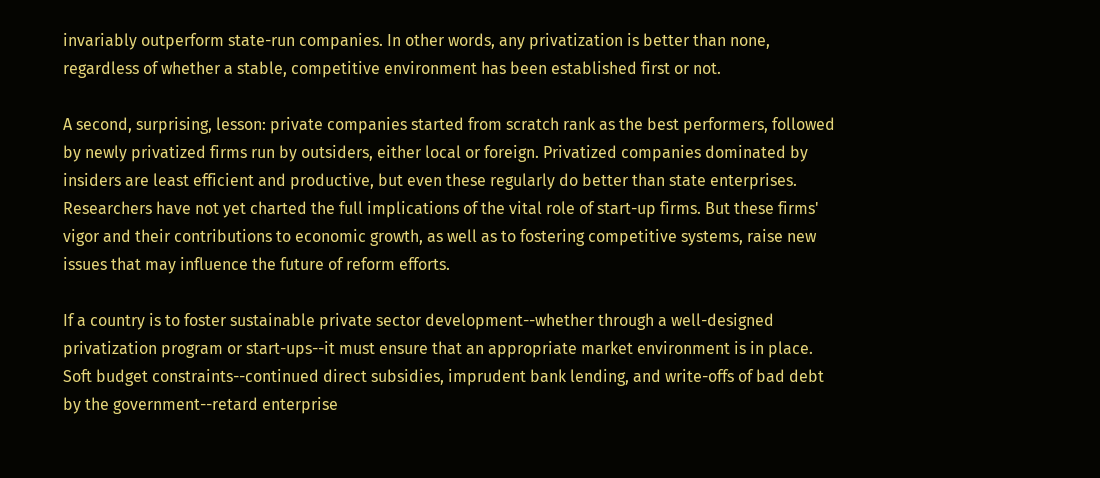invariably outperform state-run companies. In other words, any privatization is better than none, regardless of whether a stable, competitive environment has been established first or not.

A second, surprising, lesson: private companies started from scratch rank as the best performers, followed by newly privatized firms run by outsiders, either local or foreign. Privatized companies dominated by insiders are least efficient and productive, but even these regularly do better than state enterprises. Researchers have not yet charted the full implications of the vital role of start-up firms. But these firms' vigor and their contributions to economic growth, as well as to fostering competitive systems, raise new issues that may influence the future of reform efforts.

If a country is to foster sustainable private sector development--whether through a well-designed privatization program or start-ups--it must ensure that an appropriate market environment is in place. Soft budget constraints--continued direct subsidies, imprudent bank lending, and write-offs of bad debt by the government--retard enterprise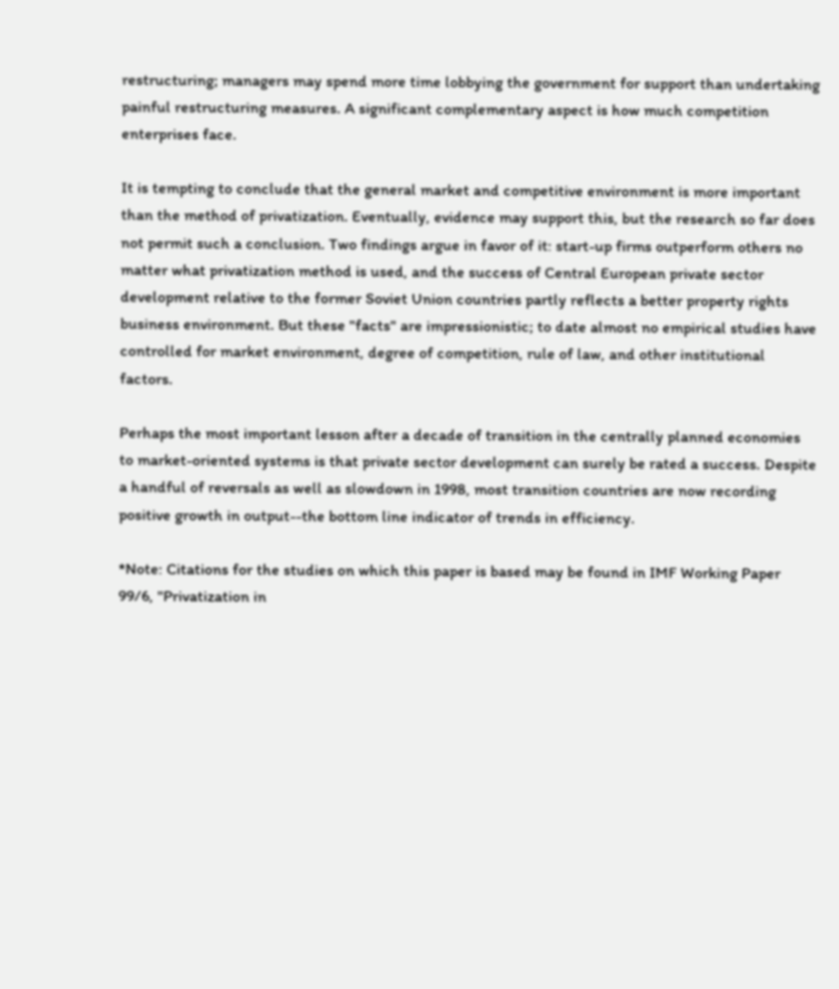restructuring; managers may spend more time lobbying the government for support than undertaking painful restructuring measures. A significant complementary aspect is how much competition enterprises face.

It is tempting to conclude that the general market and competitive environment is more important than the method of privatization. Eventually, evidence may support this, but the research so far does not permit such a conclusion. Two findings argue in favor of it: start-up firms outperform others no matter what privatization method is used, and the success of Central European private sector development relative to the former Soviet Union countries partly reflects a better property rights business environment. But these "facts" are impressionistic; to date almost no empirical studies have controlled for market environment, degree of competition, rule of law, and other institutional factors.

Perhaps the most important lesson after a decade of transition in the centrally planned economies to market-oriented systems is that private sector development can surely be rated a success. Despite a handful of reversals as well as slowdown in 1998, most transition countries are now recording positive growth in output--the bottom line indicator of trends in efficiency.

*Note: Citations for the studies on which this paper is based may be found in IMF Working Paper 99/6, "Privatization in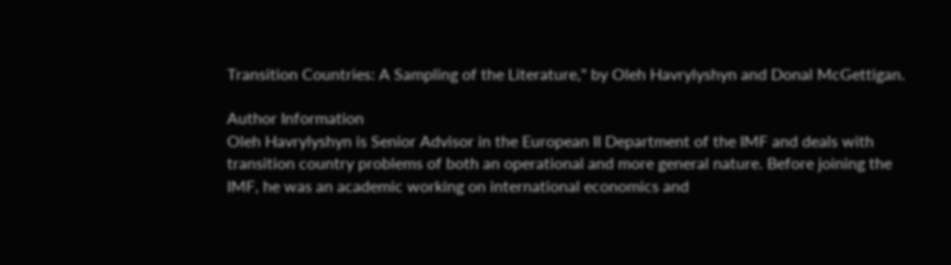Transition Countries: A Sampling of the Literature," by Oleh Havrylyshyn and Donal McGettigan.

Author Information
Oleh Havrylyshyn is Senior Advisor in the European II Department of the IMF and deals with transition country problems of both an operational and more general nature. Before joining the IMF, he was an academic working on international economics and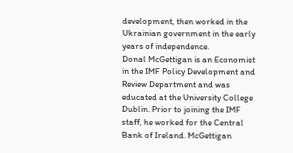development, then worked in the Ukrainian government in the early years of independence.
Donal McGettigan is an Economist in the IMF Policy Development and Review Department and was educated at the University College Dublin. Prior to joining the IMF staff, he worked for the Central Bank of Ireland. McGettigan